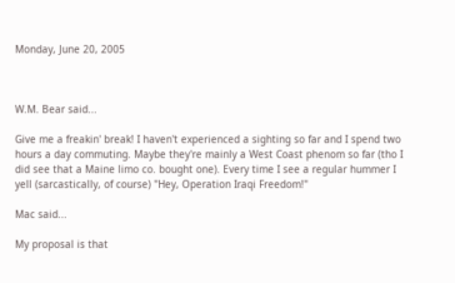Monday, June 20, 2005



W.M. Bear said...

Give me a freakin' break! I haven't experienced a sighting so far and I spend two hours a day commuting. Maybe they're mainly a West Coast phenom so far (tho I did see that a Maine limo co. bought one). Every time I see a regular hummer I yell (sarcastically, of course) "Hey, Operation Iraqi Freedom!"

Mac said...

My proposal is that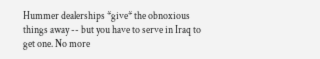Hummer dealerships *give* the obnoxious things away -- but you have to serve in Iraq to get one. No more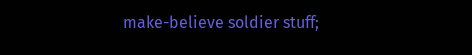make-believe soldier stuff;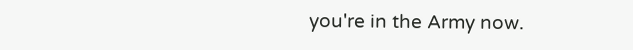you're in the Army now.